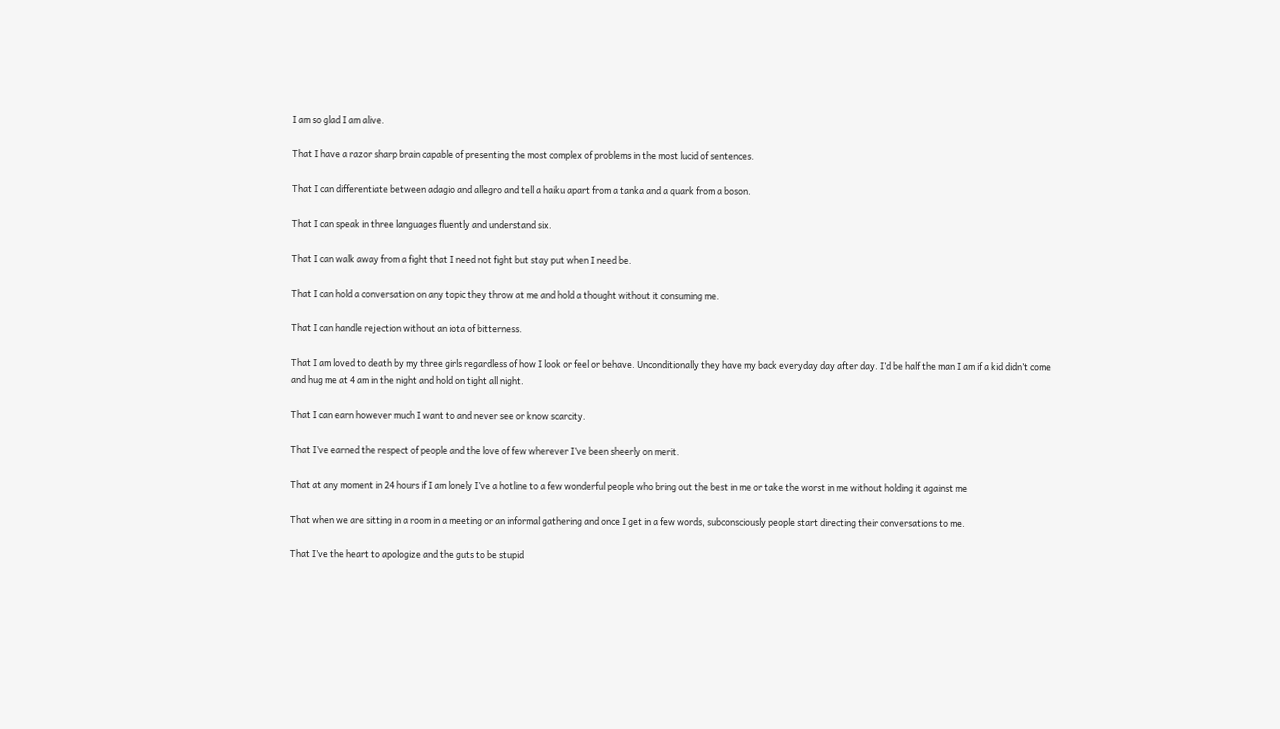I am so glad I am alive.

That I have a razor sharp brain capable of presenting the most complex of problems in the most lucid of sentences.

That I can differentiate between adagio and allegro and tell a haiku apart from a tanka and a quark from a boson.

That I can speak in three languages fluently and understand six.

That I can walk away from a fight that I need not fight but stay put when I need be.

That I can hold a conversation on any topic they throw at me and hold a thought without it consuming me.

That I can handle rejection without an iota of bitterness.

That I am loved to death by my three girls regardless of how I look or feel or behave. Unconditionally they have my back everyday day after day. I’d be half the man I am if a kid didn’t come and hug me at 4 am in the night and hold on tight all night.

That I can earn however much I want to and never see or know scarcity.

That I’ve earned the respect of people and the love of few wherever I’ve been sheerly on merit.

That at any moment in 24 hours if I am lonely I’ve a hotline to a few wonderful people who bring out the best in me or take the worst in me without holding it against me

That when we are sitting in a room in a meeting or an informal gathering and once I get in a few words, subconsciously people start directing their conversations to me.

That I’ve the heart to apologize and the guts to be stupid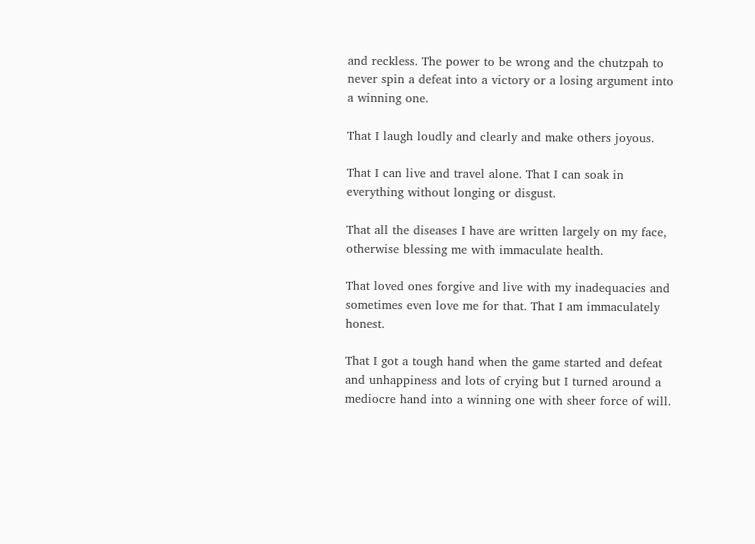and reckless. The power to be wrong and the chutzpah to never spin a defeat into a victory or a losing argument into a winning one.

That I laugh loudly and clearly and make others joyous.

That I can live and travel alone. That I can soak in everything without longing or disgust.

That all the diseases I have are written largely on my face, otherwise blessing me with immaculate health.

That loved ones forgive and live with my inadequacies and sometimes even love me for that. That I am immaculately honest.

That I got a tough hand when the game started and defeat and unhappiness and lots of crying but I turned around a mediocre hand into a winning one with sheer force of will.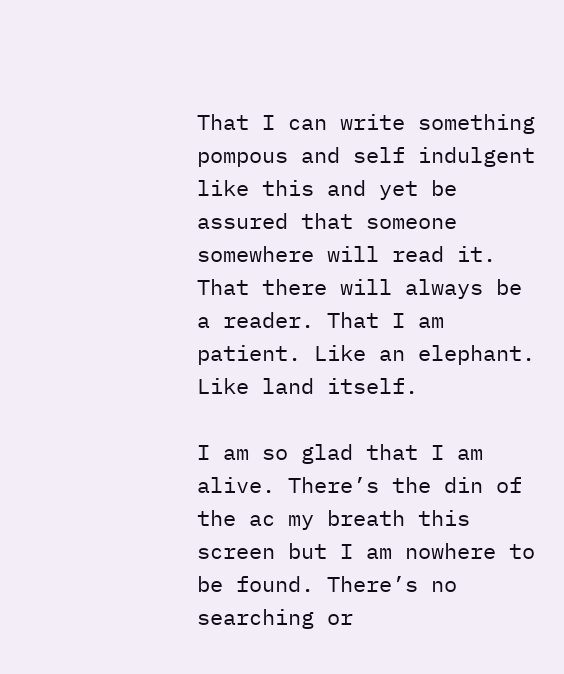That I can write something pompous and self indulgent like this and yet be assured that someone somewhere will read it. That there will always be a reader. That I am patient. Like an elephant. Like land itself.

I am so glad that I am alive. There’s the din of the ac my breath this screen but I am nowhere to be found. There’s no searching or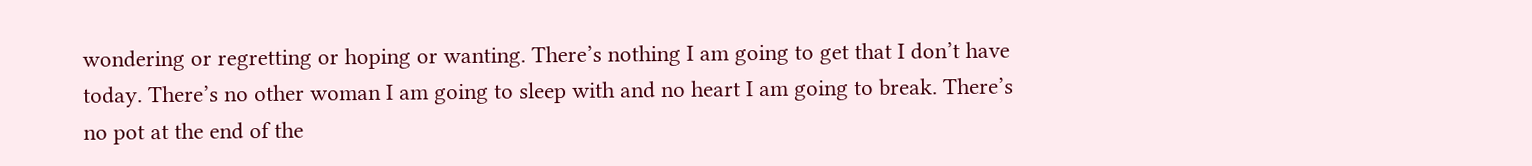wondering or regretting or hoping or wanting. There’s nothing I am going to get that I don’t have today. There’s no other woman I am going to sleep with and no heart I am going to break. There’s no pot at the end of the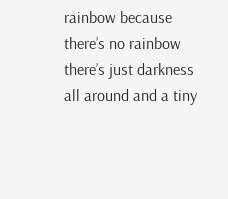rainbow because there’s no rainbow there’s just darkness all around and a tiny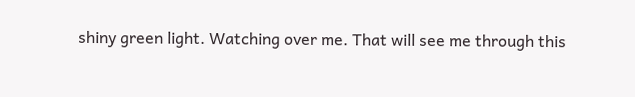shiny green light. Watching over me. That will see me through this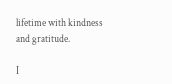lifetime with kindness and gratitude.

I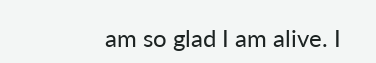am so glad I am alive. I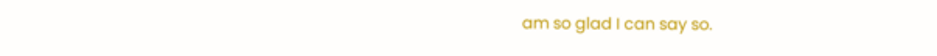am so glad I can say so.